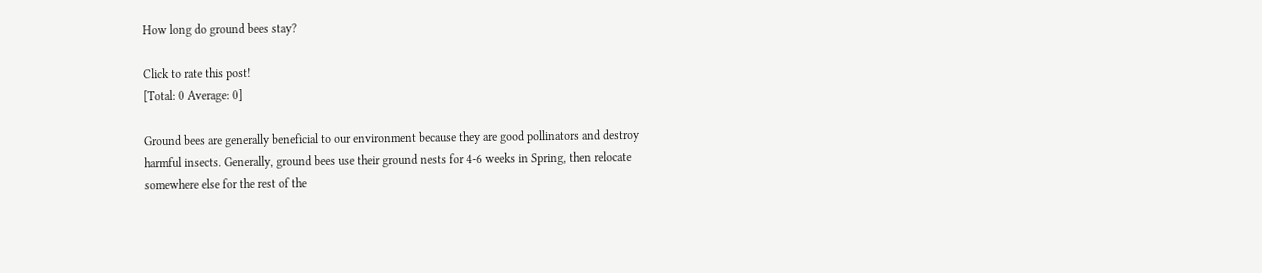How long do ground bees stay?

Click to rate this post!
[Total: 0 Average: 0]

Ground bees are generally beneficial to our environment because they are good pollinators and destroy harmful insects. Generally, ground bees use their ground nests for 4-6 weeks in Spring, then relocate somewhere else for the rest of the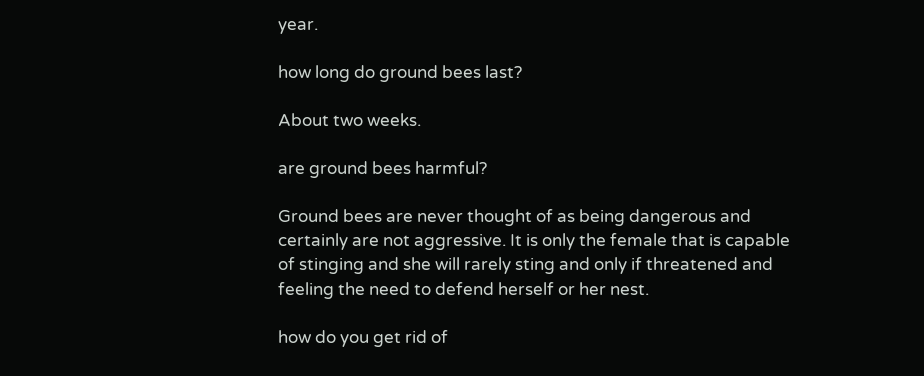year.

how long do ground bees last?

About two weeks.

are ground bees harmful?

Ground bees are never thought of as being dangerous and certainly are not aggressive. It is only the female that is capable of stinging and she will rarely sting and only if threatened and feeling the need to defend herself or her nest.

how do you get rid of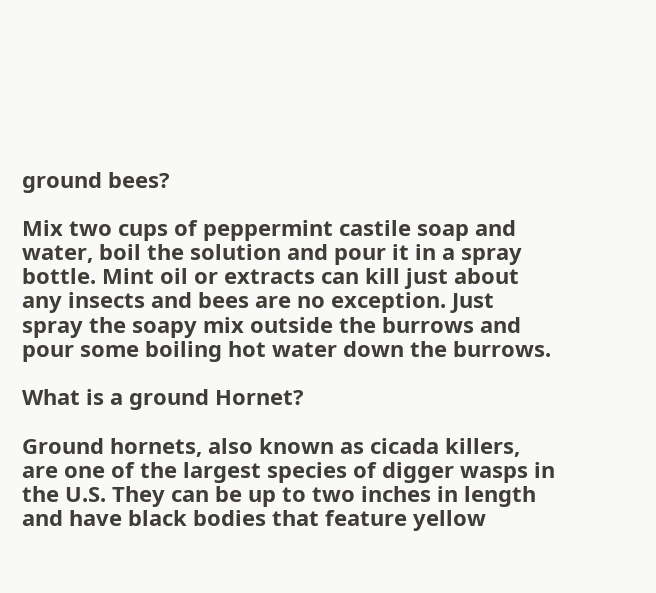ground bees?

Mix two cups of peppermint castile soap and water, boil the solution and pour it in a spray bottle. Mint oil or extracts can kill just about any insects and bees are no exception. Just spray the soapy mix outside the burrows and pour some boiling hot water down the burrows.

What is a ground Hornet?

Ground hornets, also known as cicada killers, are one of the largest species of digger wasps in the U.S. They can be up to two inches in length and have black bodies that feature yellow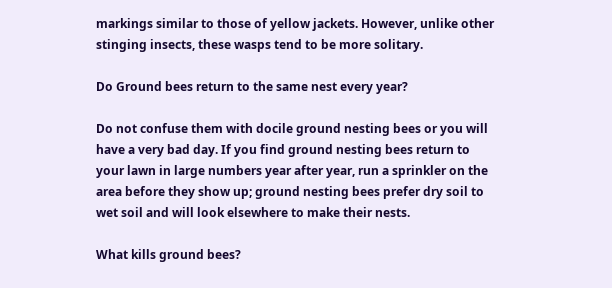markings similar to those of yellow jackets. However, unlike other stinging insects, these wasps tend to be more solitary.

Do Ground bees return to the same nest every year?

Do not confuse them with docile ground nesting bees or you will have a very bad day. If you find ground nesting bees return to your lawn in large numbers year after year, run a sprinkler on the area before they show up; ground nesting bees prefer dry soil to wet soil and will look elsewhere to make their nests.

What kills ground bees?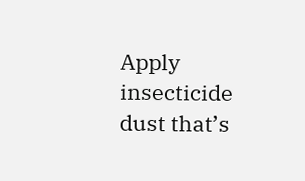Apply insecticide dust that’s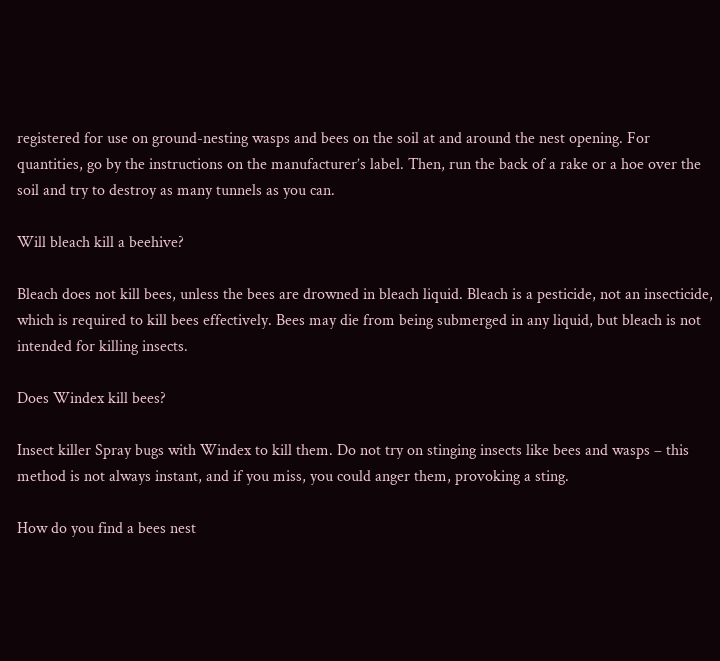registered for use on ground-nesting wasps and bees on the soil at and around the nest opening. For quantities, go by the instructions on the manufacturer’s label. Then, run the back of a rake or a hoe over the soil and try to destroy as many tunnels as you can.

Will bleach kill a beehive?

Bleach does not kill bees, unless the bees are drowned in bleach liquid. Bleach is a pesticide, not an insecticide, which is required to kill bees effectively. Bees may die from being submerged in any liquid, but bleach is not intended for killing insects.

Does Windex kill bees?

Insect killer Spray bugs with Windex to kill them. Do not try on stinging insects like bees and wasps – this method is not always instant, and if you miss, you could anger them, provoking a sting.

How do you find a bees nest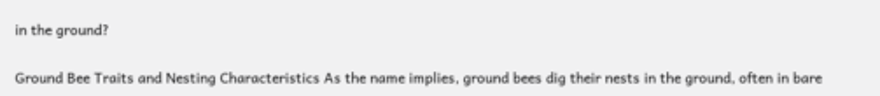in the ground?

Ground Bee Traits and Nesting Characteristics As the name implies, ground bees dig their nests in the ground, often in bare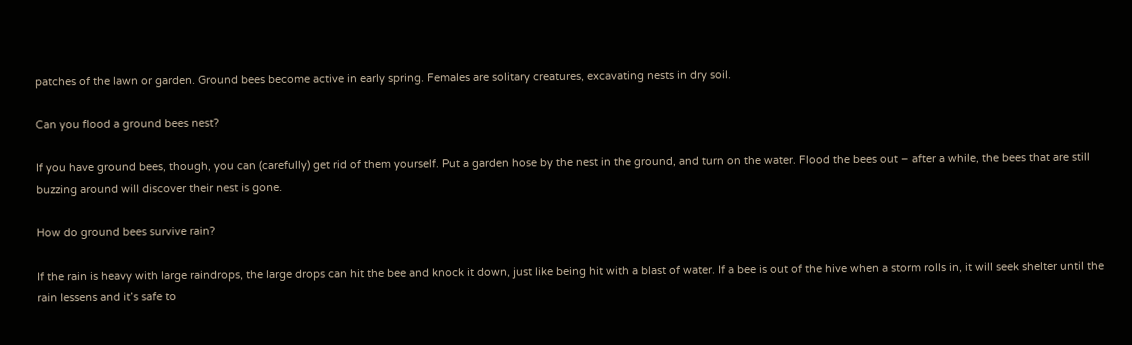patches of the lawn or garden. Ground bees become active in early spring. Females are solitary creatures, excavating nests in dry soil.

Can you flood a ground bees nest?

If you have ground bees, though, you can (carefully) get rid of them yourself. Put a garden hose by the nest in the ground, and turn on the water. Flood the bees out – after a while, the bees that are still buzzing around will discover their nest is gone.

How do ground bees survive rain?

If the rain is heavy with large raindrops, the large drops can hit the bee and knock it down, just like being hit with a blast of water. If a bee is out of the hive when a storm rolls in, it will seek shelter until the rain lessens and it’s safe to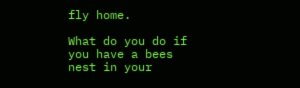fly home.

What do you do if you have a bees nest in your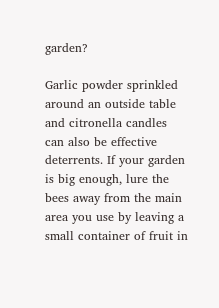garden?

Garlic powder sprinkled around an outside table and citronella candles can also be effective deterrents. If your garden is big enough, lure the bees away from the main area you use by leaving a small container of fruit in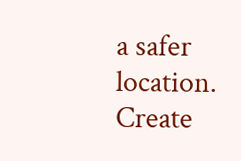a safer location. Create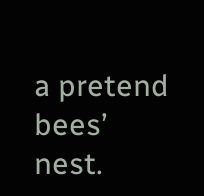a pretend bees’ nest.